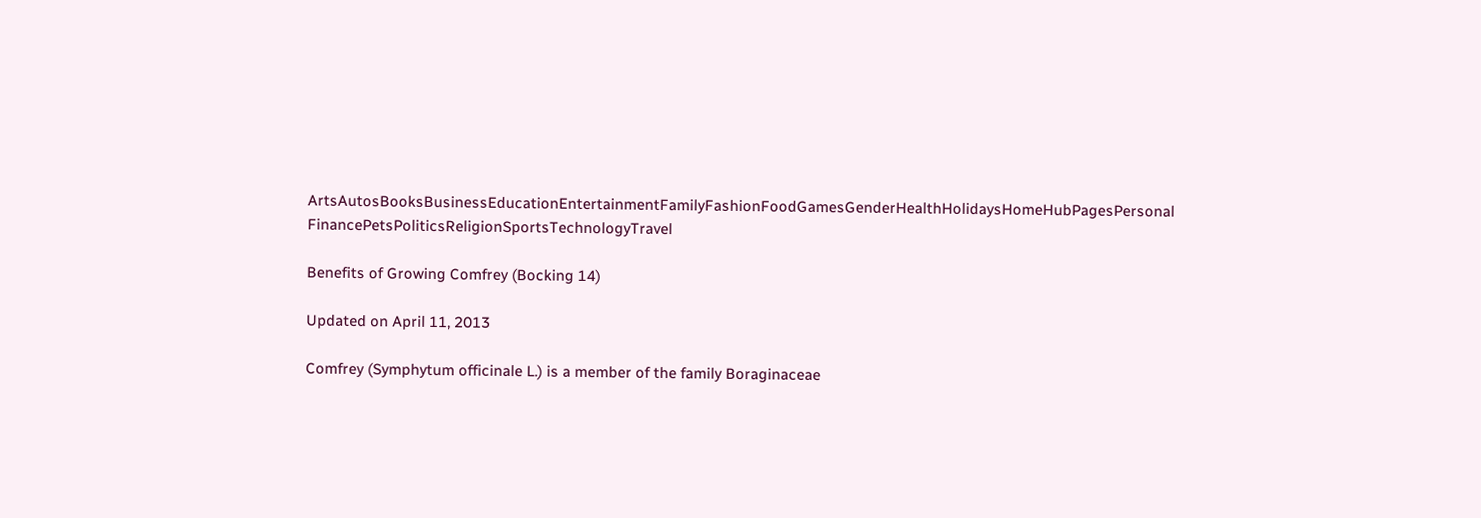ArtsAutosBooksBusinessEducationEntertainmentFamilyFashionFoodGamesGenderHealthHolidaysHomeHubPagesPersonal FinancePetsPoliticsReligionSportsTechnologyTravel

Benefits of Growing Comfrey (Bocking 14)

Updated on April 11, 2013

Comfrey (Symphytum officinale L.) is a member of the family Boraginaceae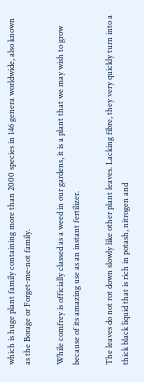which is huge plant family containing more than 2000 species in 146 genera worldwide, also known as the Borage or Forget-me-not family.

While comfrey is officially classed as a weed in our gardens, it is a plant that we may wish to grow because of its amazing use as an instant fertilizer.

The leaves do not rot down slowly like other plant leaves. Lacking fibre, they very quickly turn into a thick black liquid that is rich in potash, nitrogen and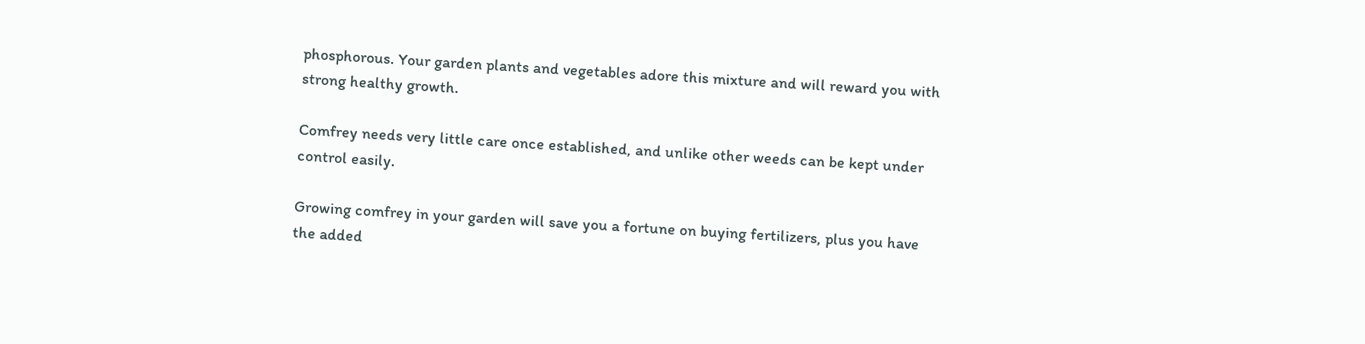phosphorous. Your garden plants and vegetables adore this mixture and will reward you with strong healthy growth.

Comfrey needs very little care once established, and unlike other weeds can be kept under control easily.

Growing comfrey in your garden will save you a fortune on buying fertilizers, plus you have the added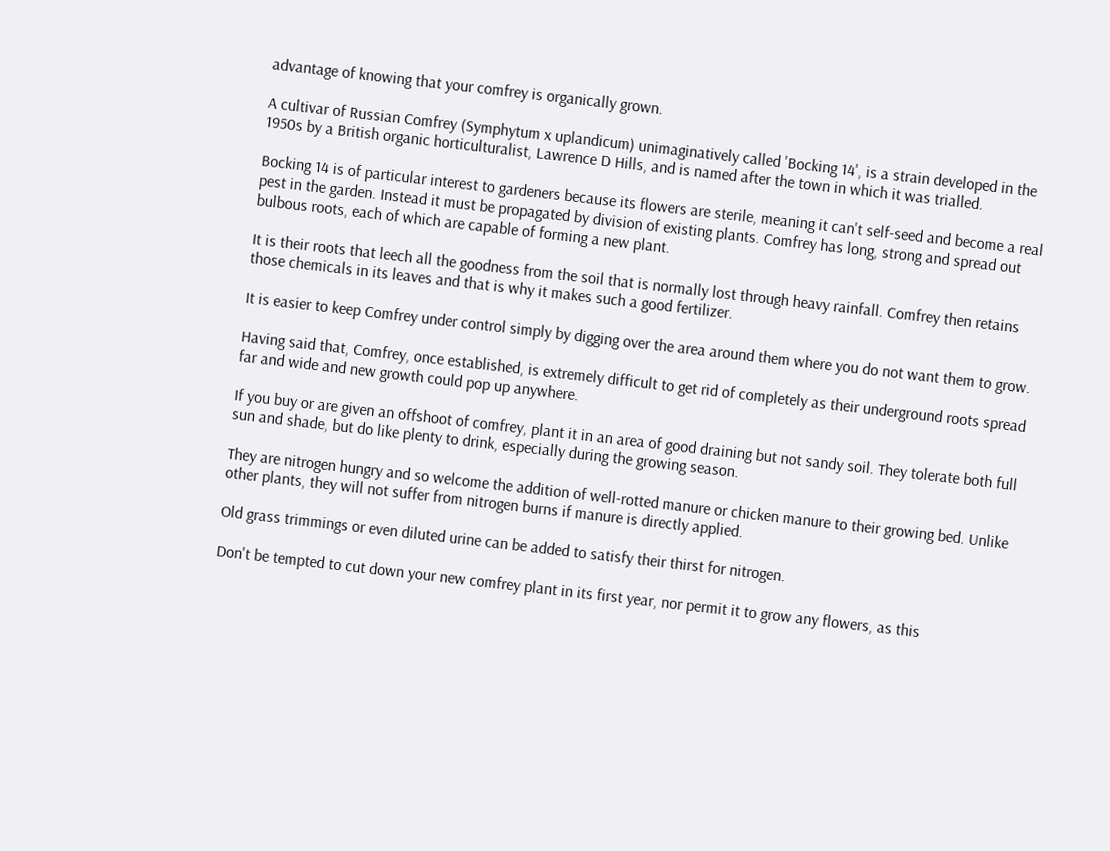advantage of knowing that your comfrey is organically grown.

A cultivar of Russian Comfrey (Symphytum x uplandicum) unimaginatively called 'Bocking 14', is a strain developed in the 1950s by a British organic horticulturalist, Lawrence D Hills, and is named after the town in which it was trialled.

Bocking 14 is of particular interest to gardeners because its flowers are sterile, meaning it can't self-seed and become a real pest in the garden. Instead it must be propagated by division of existing plants. Comfrey has long, strong and spread out bulbous roots, each of which are capable of forming a new plant.

It is their roots that leech all the goodness from the soil that is normally lost through heavy rainfall. Comfrey then retains those chemicals in its leaves and that is why it makes such a good fertilizer.

It is easier to keep Comfrey under control simply by digging over the area around them where you do not want them to grow.

Having said that, Comfrey, once established, is extremely difficult to get rid of completely as their underground roots spread far and wide and new growth could pop up anywhere.

If you buy or are given an offshoot of comfrey, plant it in an area of good draining but not sandy soil. They tolerate both full sun and shade, but do like plenty to drink, especially during the growing season.

They are nitrogen hungry and so welcome the addition of well-rotted manure or chicken manure to their growing bed. Unlike other plants, they will not suffer from nitrogen burns if manure is directly applied.

Old grass trimmings or even diluted urine can be added to satisfy their thirst for nitrogen.

Don't be tempted to cut down your new comfrey plant in its first year, nor permit it to grow any flowers, as this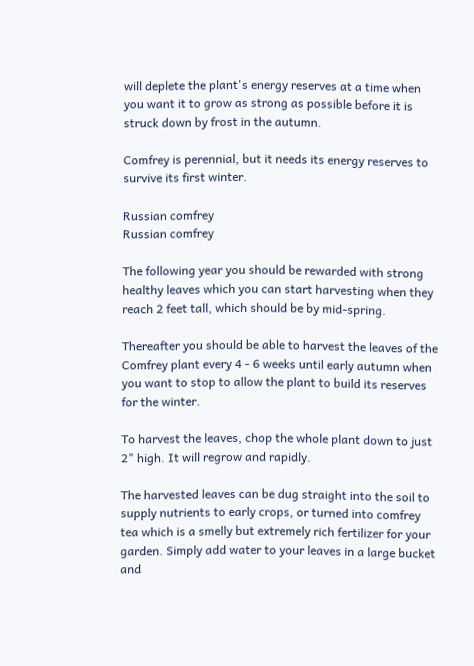will deplete the plant's energy reserves at a time when you want it to grow as strong as possible before it is struck down by frost in the autumn.

Comfrey is perennial, but it needs its energy reserves to survive its first winter.

Russian comfrey
Russian comfrey

The following year you should be rewarded with strong healthy leaves which you can start harvesting when they reach 2 feet tall, which should be by mid-spring.

Thereafter you should be able to harvest the leaves of the Comfrey plant every 4 - 6 weeks until early autumn when you want to stop to allow the plant to build its reserves for the winter.

To harvest the leaves, chop the whole plant down to just 2" high. It will regrow and rapidly.

The harvested leaves can be dug straight into the soil to supply nutrients to early crops, or turned into comfrey tea which is a smelly but extremely rich fertilizer for your garden. Simply add water to your leaves in a large bucket and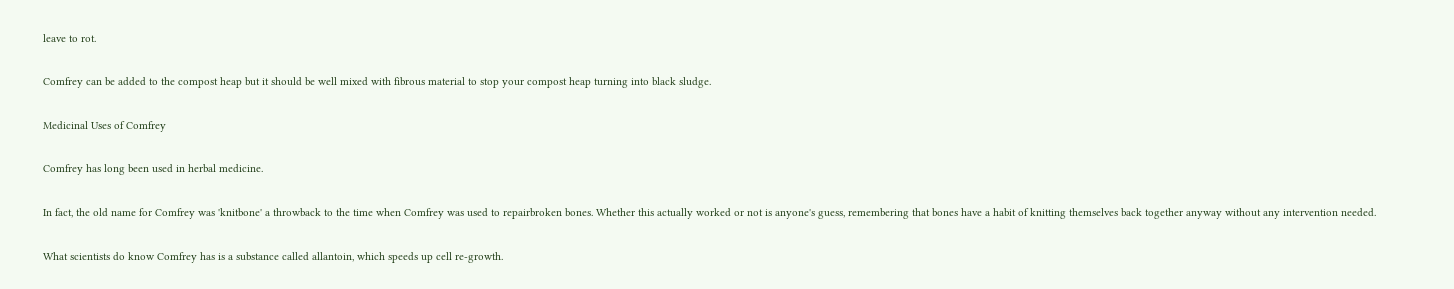leave to rot.

Comfrey can be added to the compost heap but it should be well mixed with fibrous material to stop your compost heap turning into black sludge.

Medicinal Uses of Comfrey

Comfrey has long been used in herbal medicine.

In fact, the old name for Comfrey was 'knitbone' a throwback to the time when Comfrey was used to repairbroken bones. Whether this actually worked or not is anyone's guess, remembering that bones have a habit of knitting themselves back together anyway without any intervention needed.

What scientists do know Comfrey has is a substance called allantoin, which speeds up cell re-growth.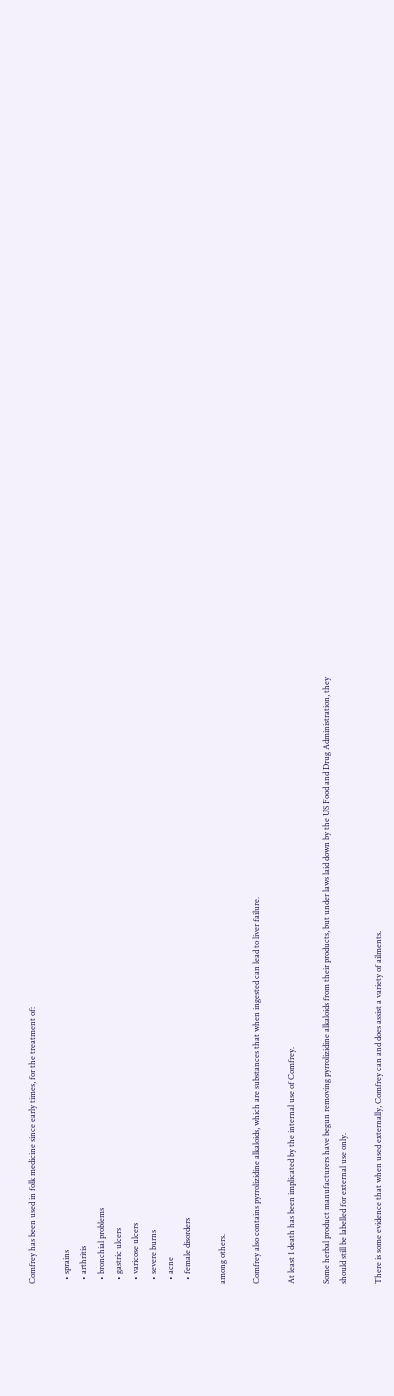Comfrey has been used in folk medicine since early times, for the treatment of:

  • sprains
  • arthritis
  • bronchial problems
  • gastric ulcers
  • varicose ulcers
  • severe burns
  • acne
  • female disorders

among others.

Comfrey also contains pyrrolizidine alkaloids, which are substances that when ingested can lead to liver failure.

At least 1 death has been implicated by the internal use of Comfrey.

Some herbal product manufacturers have begun removing pyrrolizidine alkaloids from their products, but under laws laid down by the US Food and Drug Administration, they should still be labelled for external use only.

There is some evidence that when used externally, Comfrey can and does assist a variety of ailments.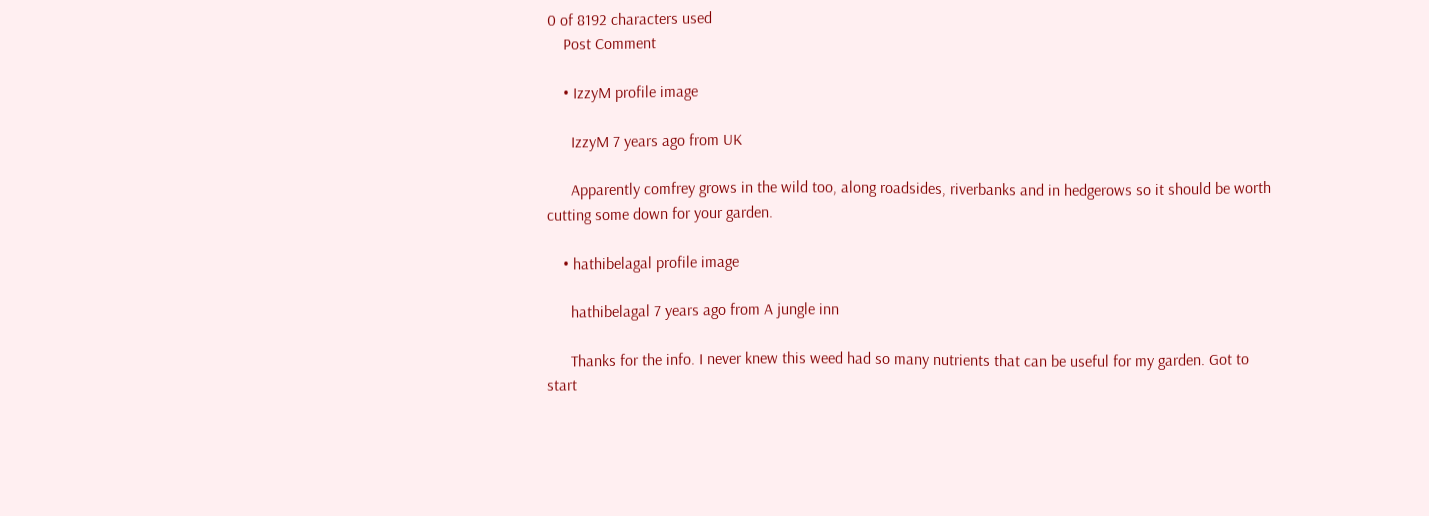0 of 8192 characters used
    Post Comment

    • IzzyM profile image

      IzzyM 7 years ago from UK

      Apparently comfrey grows in the wild too, along roadsides, riverbanks and in hedgerows so it should be worth cutting some down for your garden.

    • hathibelagal profile image

      hathibelagal 7 years ago from A jungle inn

      Thanks for the info. I never knew this weed had so many nutrients that can be useful for my garden. Got to start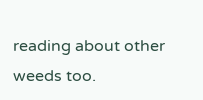reading about other weeds too.